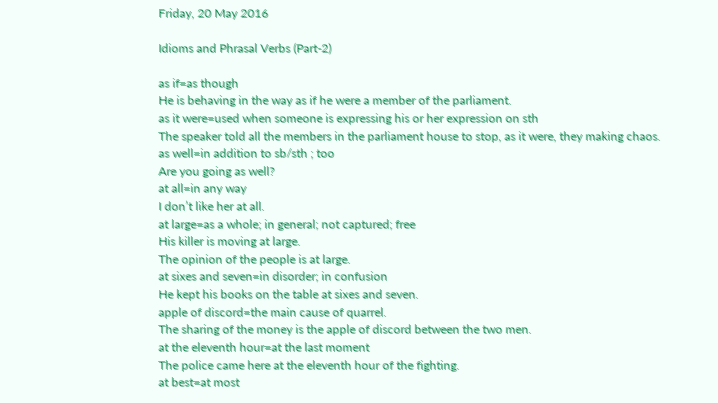Friday, 20 May 2016

Idioms and Phrasal Verbs (Part-2)

as if=as though
He is behaving in the way as if he were a member of the parliament.
as it were=used when someone is expressing his or her expression on sth
The speaker told all the members in the parliament house to stop, as it were, they making chaos.
as well=in addition to sb/sth ; too
Are you going as well?
at all=in any way
I don’t like her at all.
at large=as a whole; in general; not captured; free
His killer is moving at large.
The opinion of the people is at large.
at sixes and seven=in disorder; in confusion
He kept his books on the table at sixes and seven.
apple of discord=the main cause of quarrel.
The sharing of the money is the apple of discord between the two men.
at the eleventh hour=at the last moment
The police came here at the eleventh hour of the fighting.
at best=at most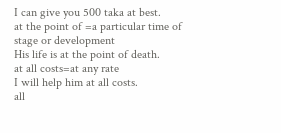I can give you 500 taka at best.
at the point of =a particular time of stage or development
His life is at the point of death.
at all costs=at any rate
I will help him at all costs.
all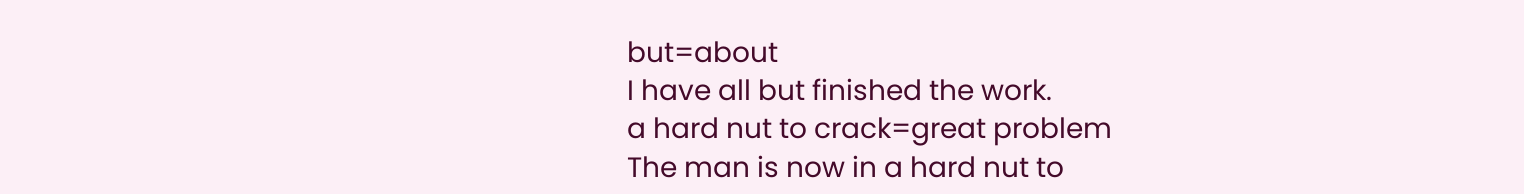but=about
I have all but finished the work.
a hard nut to crack=great problem
The man is now in a hard nut to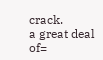crack.
a great deal of=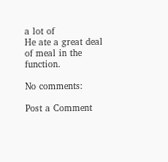a lot of
He ate a great deal of meal in the function.

No comments:

Post a Comment